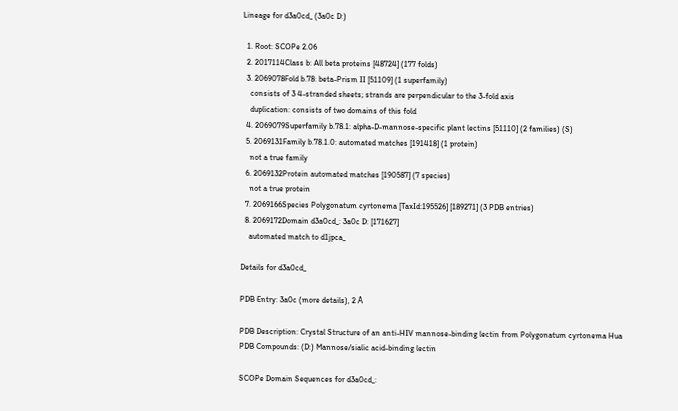Lineage for d3a0cd_ (3a0c D:)

  1. Root: SCOPe 2.06
  2. 2017114Class b: All beta proteins [48724] (177 folds)
  3. 2069078Fold b.78: beta-Prism II [51109] (1 superfamily)
    consists of 3 4-stranded sheets; strands are perpendicular to the 3-fold axis
    duplication: consists of two domains of this fold
  4. 2069079Superfamily b.78.1: alpha-D-mannose-specific plant lectins [51110] (2 families) (S)
  5. 2069131Family b.78.1.0: automated matches [191418] (1 protein)
    not a true family
  6. 2069132Protein automated matches [190587] (7 species)
    not a true protein
  7. 2069166Species Polygonatum cyrtonema [TaxId:195526] [189271] (3 PDB entries)
  8. 2069172Domain d3a0cd_: 3a0c D: [171627]
    automated match to d1jpca_

Details for d3a0cd_

PDB Entry: 3a0c (more details), 2 Å

PDB Description: Crystal Structure of an anti-HIV mannose-binding lectin from Polygonatum cyrtonema Hua
PDB Compounds: (D:) Mannose/sialic acid-binding lectin

SCOPe Domain Sequences for d3a0cd_: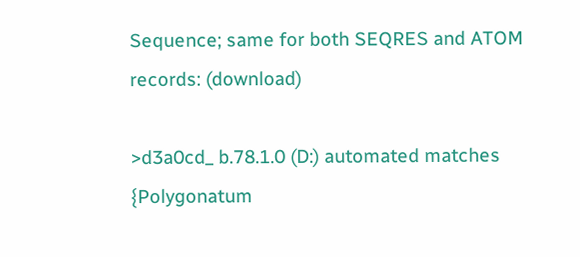Sequence; same for both SEQRES and ATOM records: (download)

>d3a0cd_ b.78.1.0 (D:) automated matches {Polygonatum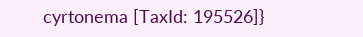cyrtonema [TaxId: 195526]}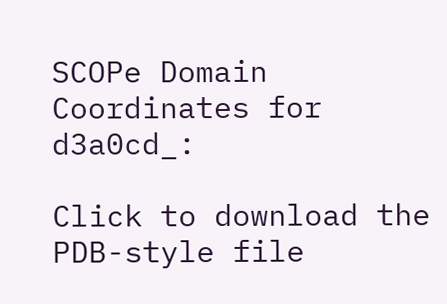SCOPe Domain Coordinates for d3a0cd_:

Click to download the PDB-style file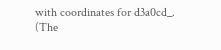with coordinates for d3a0cd_.
(The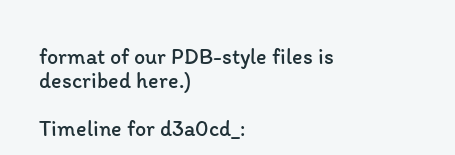format of our PDB-style files is described here.)

Timeline for d3a0cd_: